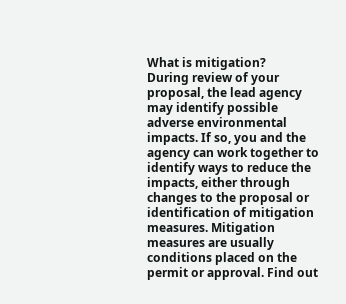What is mitigation?
During review of your proposal, the lead agency may identify possible adverse environmental impacts. If so, you and the agency can work together to identify ways to reduce the impacts, either through changes to the proposal or identification of mitigation measures. Mitigation measures are usually conditions placed on the permit or approval. Find out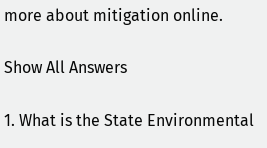more about mitigation online.

Show All Answers

1. What is the State Environmental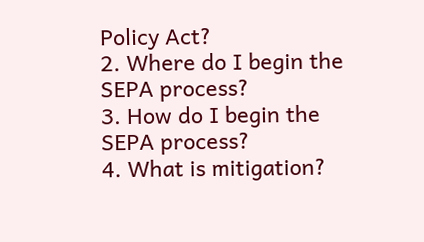Policy Act?
2. Where do I begin the SEPA process?
3. How do I begin the SEPA process?
4. What is mitigation?